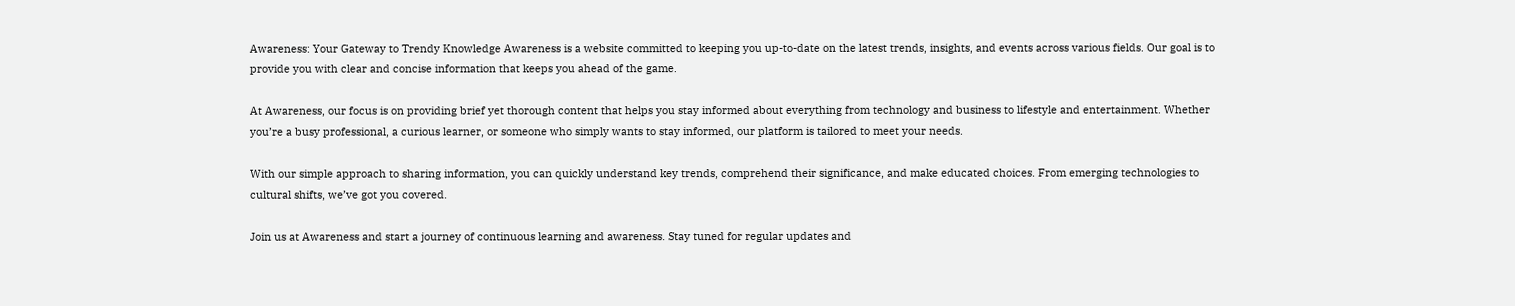Awareness: Your Gateway to Trendy Knowledge Awareness is a website committed to keeping you up-to-date on the latest trends, insights, and events across various fields. Our goal is to provide you with clear and concise information that keeps you ahead of the game.

At Awareness, our focus is on providing brief yet thorough content that helps you stay informed about everything from technology and business to lifestyle and entertainment. Whether you’re a busy professional, a curious learner, or someone who simply wants to stay informed, our platform is tailored to meet your needs.

With our simple approach to sharing information, you can quickly understand key trends, comprehend their significance, and make educated choices. From emerging technologies to cultural shifts, we’ve got you covered.

Join us at Awareness and start a journey of continuous learning and awareness. Stay tuned for regular updates and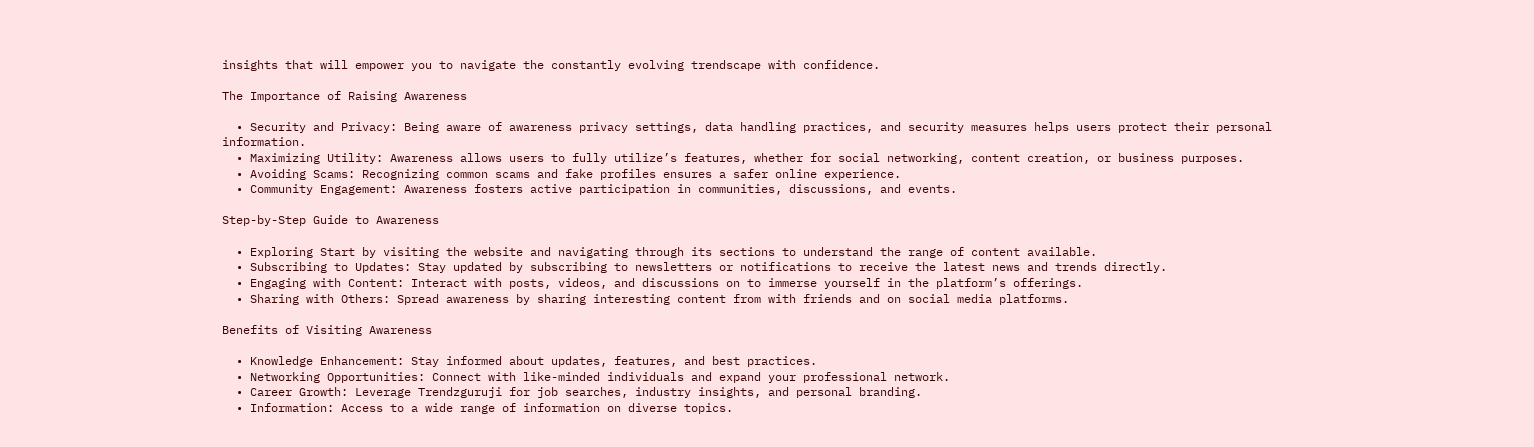insights that will empower you to navigate the constantly evolving trendscape with confidence.

The Importance of Raising Awareness

  • Security and Privacy: Being aware of awareness privacy settings, data handling practices, and security measures helps users protect their personal information.
  • Maximizing Utility: Awareness allows users to fully utilize’s features, whether for social networking, content creation, or business purposes.
  • Avoiding Scams: Recognizing common scams and fake profiles ensures a safer online experience.
  • Community Engagement: Awareness fosters active participation in communities, discussions, and events.

Step-by-Step Guide to Awareness

  • Exploring Start by visiting the website and navigating through its sections to understand the range of content available.
  • Subscribing to Updates: Stay updated by subscribing to newsletters or notifications to receive the latest news and trends directly.
  • Engaging with Content: Interact with posts, videos, and discussions on to immerse yourself in the platform’s offerings.
  • Sharing with Others: Spread awareness by sharing interesting content from with friends and on social media platforms.

Benefits of Visiting Awareness

  • Knowledge Enhancement: Stay informed about updates, features, and best practices.
  • Networking Opportunities: Connect with like-minded individuals and expand your professional network.
  • Career Growth: Leverage Trendzguruji for job searches, industry insights, and personal branding.
  • Information: Access to a wide range of information on diverse topics.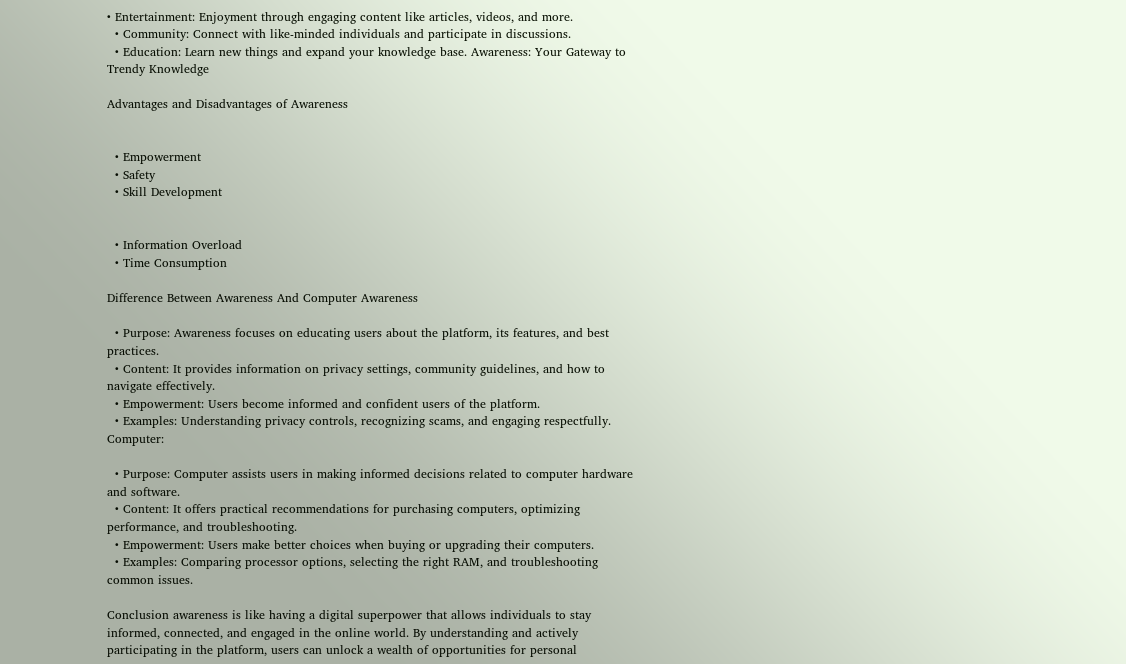• Entertainment: Enjoyment through engaging content like articles, videos, and more.
  • Community: Connect with like-minded individuals and participate in discussions.
  • Education: Learn new things and expand your knowledge base. Awareness: Your Gateway to Trendy Knowledge

Advantages and Disadvantages of Awareness


  • Empowerment
  • Safety
  • Skill Development


  • Information Overload
  • Time Consumption

Difference Between Awareness And Computer Awareness

  • Purpose: Awareness focuses on educating users about the platform, its features, and best practices.
  • Content: It provides information on privacy settings, community guidelines, and how to navigate effectively.
  • Empowerment: Users become informed and confident users of the platform.
  • Examples: Understanding privacy controls, recognizing scams, and engaging respectfully. Computer:

  • Purpose: Computer assists users in making informed decisions related to computer hardware and software.
  • Content: It offers practical recommendations for purchasing computers, optimizing performance, and troubleshooting.
  • Empowerment: Users make better choices when buying or upgrading their computers.
  • Examples: Comparing processor options, selecting the right RAM, and troubleshooting common issues.

Conclusion awareness is like having a digital superpower that allows individuals to stay informed, connected, and engaged in the online world. By understanding and actively participating in the platform, users can unlock a wealth of opportunities for personal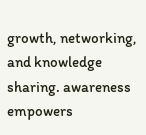growth, networking, and knowledge sharing. awareness empowers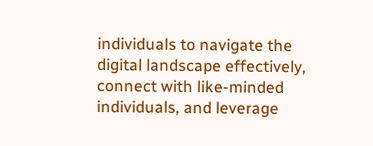individuals to navigate the digital landscape effectively, connect with like-minded individuals, and leverage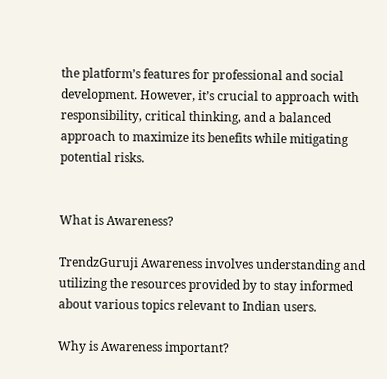the platform’s features for professional and social development. However, it’s crucial to approach with responsibility, critical thinking, and a balanced approach to maximize its benefits while mitigating potential risks.


What is Awareness?

TrendzGuruji Awareness involves understanding and utilizing the resources provided by to stay informed about various topics relevant to Indian users.

Why is Awareness important?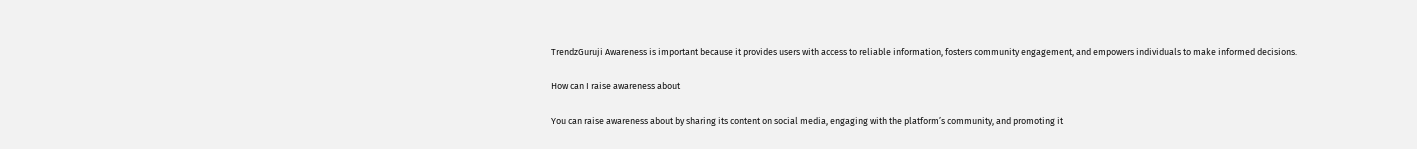TrendzGuruji Awareness is important because it provides users with access to reliable information, fosters community engagement, and empowers individuals to make informed decisions.

How can I raise awareness about

You can raise awareness about by sharing its content on social media, engaging with the platform’s community, and promoting it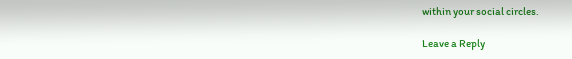within your social circles.

Leave a Reply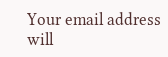Your email address will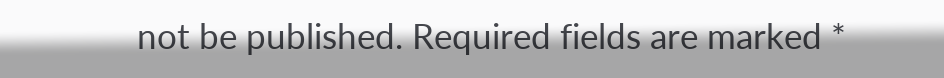not be published. Required fields are marked *